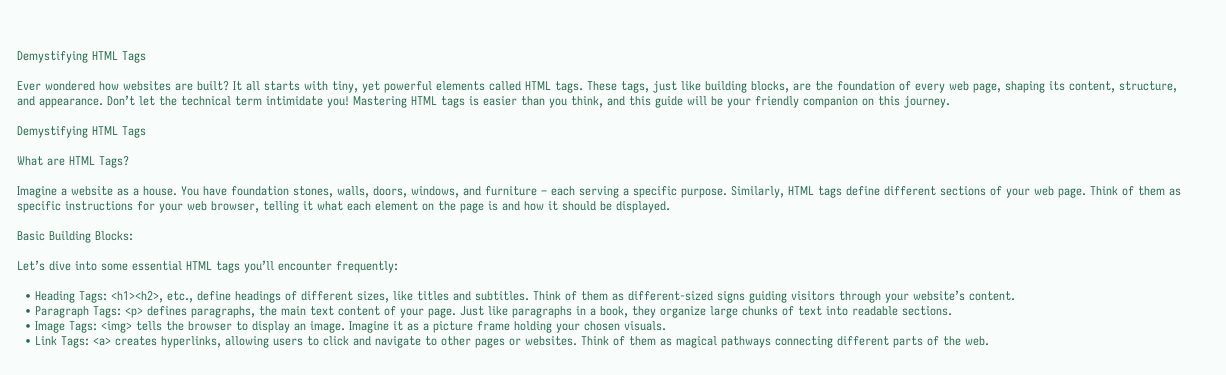Demystifying HTML Tags

Ever wondered how websites are built? It all starts with tiny, yet powerful elements called HTML tags. These tags, just like building blocks, are the foundation of every web page, shaping its content, structure, and appearance. Don’t let the technical term intimidate you! Mastering HTML tags is easier than you think, and this guide will be your friendly companion on this journey.

Demystifying HTML Tags

What are HTML Tags?

Imagine a website as a house. You have foundation stones, walls, doors, windows, and furniture – each serving a specific purpose. Similarly, HTML tags define different sections of your web page. Think of them as specific instructions for your web browser, telling it what each element on the page is and how it should be displayed.

Basic Building Blocks:

Let’s dive into some essential HTML tags you’ll encounter frequently:

  • Heading Tags: <h1><h2>, etc., define headings of different sizes, like titles and subtitles. Think of them as different-sized signs guiding visitors through your website’s content.
  • Paragraph Tags: <p> defines paragraphs, the main text content of your page. Just like paragraphs in a book, they organize large chunks of text into readable sections.
  • Image Tags: <img> tells the browser to display an image. Imagine it as a picture frame holding your chosen visuals.
  • Link Tags: <a> creates hyperlinks, allowing users to click and navigate to other pages or websites. Think of them as magical pathways connecting different parts of the web.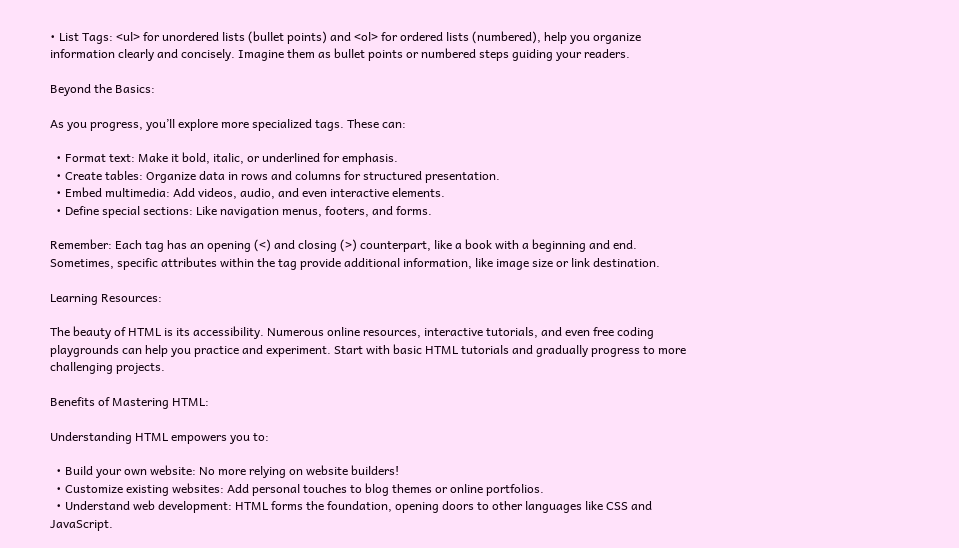• List Tags: <ul> for unordered lists (bullet points) and <ol> for ordered lists (numbered), help you organize information clearly and concisely. Imagine them as bullet points or numbered steps guiding your readers.

Beyond the Basics:

As you progress, you’ll explore more specialized tags. These can:

  • Format text: Make it bold, italic, or underlined for emphasis.
  • Create tables: Organize data in rows and columns for structured presentation.
  • Embed multimedia: Add videos, audio, and even interactive elements.
  • Define special sections: Like navigation menus, footers, and forms.

Remember: Each tag has an opening (<) and closing (>) counterpart, like a book with a beginning and end. Sometimes, specific attributes within the tag provide additional information, like image size or link destination.

Learning Resources:

The beauty of HTML is its accessibility. Numerous online resources, interactive tutorials, and even free coding playgrounds can help you practice and experiment. Start with basic HTML tutorials and gradually progress to more challenging projects.

Benefits of Mastering HTML:

Understanding HTML empowers you to:

  • Build your own website: No more relying on website builders!
  • Customize existing websites: Add personal touches to blog themes or online portfolios.
  • Understand web development: HTML forms the foundation, opening doors to other languages like CSS and JavaScript.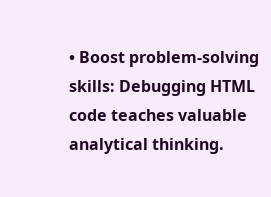• Boost problem-solving skills: Debugging HTML code teaches valuable analytical thinking.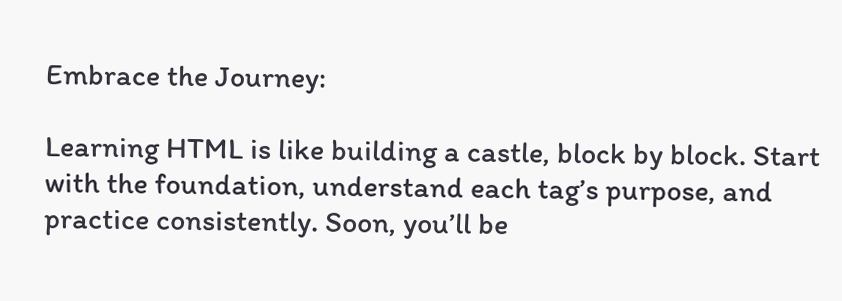Embrace the Journey:

Learning HTML is like building a castle, block by block. Start with the foundation, understand each tag’s purpose, and practice consistently. Soon, you’ll be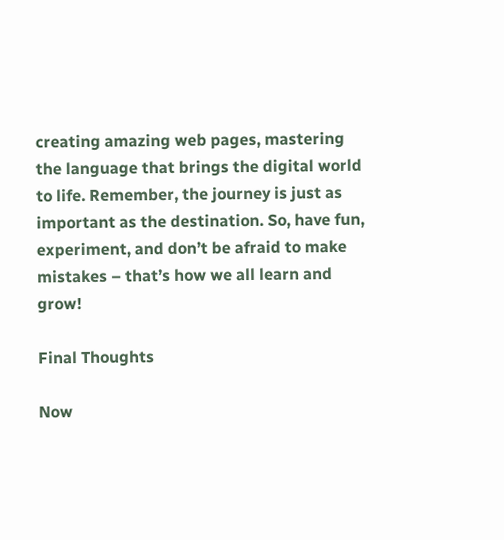creating amazing web pages, mastering the language that brings the digital world to life. Remember, the journey is just as important as the destination. So, have fun, experiment, and don’t be afraid to make mistakes – that’s how we all learn and grow!

Final Thoughts

Now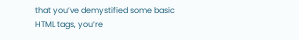that you’ve demystified some basic HTML tags, you’re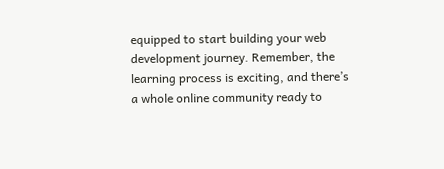equipped to start building your web development journey. Remember, the learning process is exciting, and there’s a whole online community ready to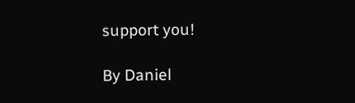support you!

By Daniel